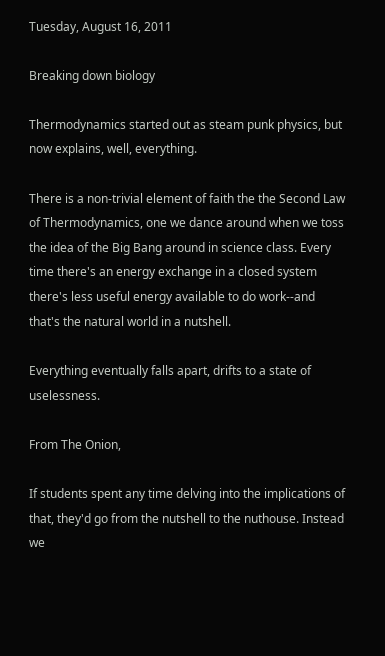Tuesday, August 16, 2011

Breaking down biology

Thermodynamics started out as steam punk physics, but now explains, well, everything.

There is a non-trivial element of faith the the Second Law of Thermodynamics, one we dance around when we toss the idea of the Big Bang around in science class. Every time there's an energy exchange in a closed system there's less useful energy available to do work--and that's the natural world in a nutshell.

Everything eventually falls apart, drifts to a state of uselessness.

From The Onion,

If students spent any time delving into the implications of that, they'd go from the nutshell to the nuthouse. Instead we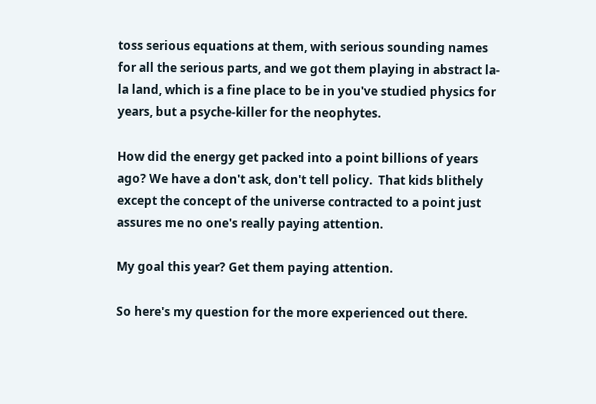toss serious equations at them, with serious sounding names for all the serious parts, and we got them playing in abstract la-la land, which is a fine place to be in you've studied physics for years, but a psyche-killer for the neophytes.

How did the energy get packed into a point billions of years ago? We have a don't ask, don't tell policy.  That kids blithely except the concept of the universe contracted to a point just assures me no one's really paying attention.

My goal this year? Get them paying attention.

So here's my question for the more experienced out there.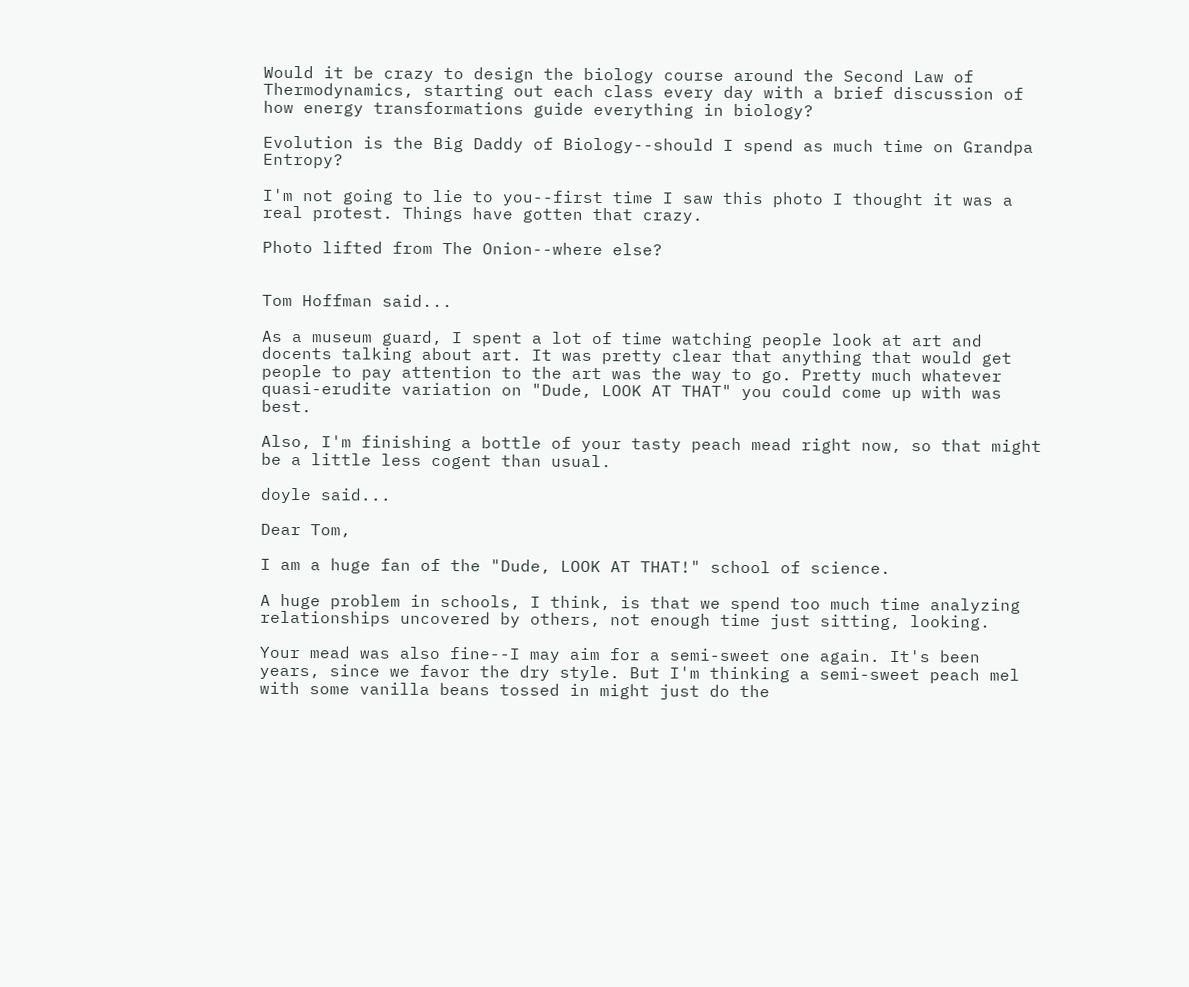Would it be crazy to design the biology course around the Second Law of Thermodynamics, starting out each class every day with a brief discussion of how energy transformations guide everything in biology?

Evolution is the Big Daddy of Biology--should I spend as much time on Grandpa Entropy?

I'm not going to lie to you--first time I saw this photo I thought it was a real protest. Things have gotten that crazy.

Photo lifted from The Onion--where else?


Tom Hoffman said...

As a museum guard, I spent a lot of time watching people look at art and docents talking about art. It was pretty clear that anything that would get people to pay attention to the art was the way to go. Pretty much whatever quasi-erudite variation on "Dude, LOOK AT THAT" you could come up with was best.

Also, I'm finishing a bottle of your tasty peach mead right now, so that might be a little less cogent than usual.

doyle said...

Dear Tom,

I am a huge fan of the "Dude, LOOK AT THAT!" school of science.

A huge problem in schools, I think, is that we spend too much time analyzing relationships uncovered by others, not enough time just sitting, looking.

Your mead was also fine--I may aim for a semi-sweet one again. It's been years, since we favor the dry style. But I'm thinking a semi-sweet peach mel with some vanilla beans tossed in might just do the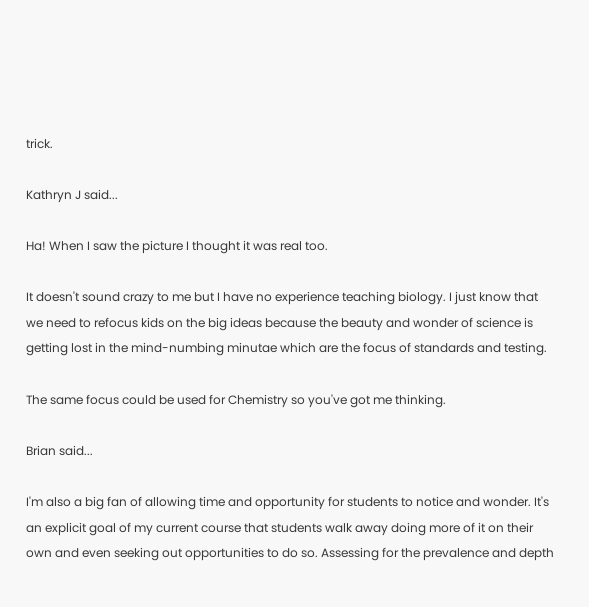trick.

Kathryn J said...

Ha! When I saw the picture I thought it was real too.

It doesn't sound crazy to me but I have no experience teaching biology. I just know that we need to refocus kids on the big ideas because the beauty and wonder of science is getting lost in the mind-numbing minutae which are the focus of standards and testing.

The same focus could be used for Chemistry so you've got me thinking.

Brian said...

I'm also a big fan of allowing time and opportunity for students to notice and wonder. It's an explicit goal of my current course that students walk away doing more of it on their own and even seeking out opportunities to do so. Assessing for the prevalence and depth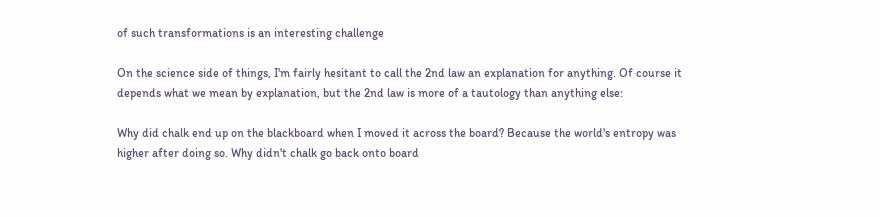of such transformations is an interesting challenge

On the science side of things, I'm fairly hesitant to call the 2nd law an explanation for anything. Of course it depends what we mean by explanation, but the 2nd law is more of a tautology than anything else:

Why did chalk end up on the blackboard when I moved it across the board? Because the world's entropy was higher after doing so. Why didn't chalk go back onto board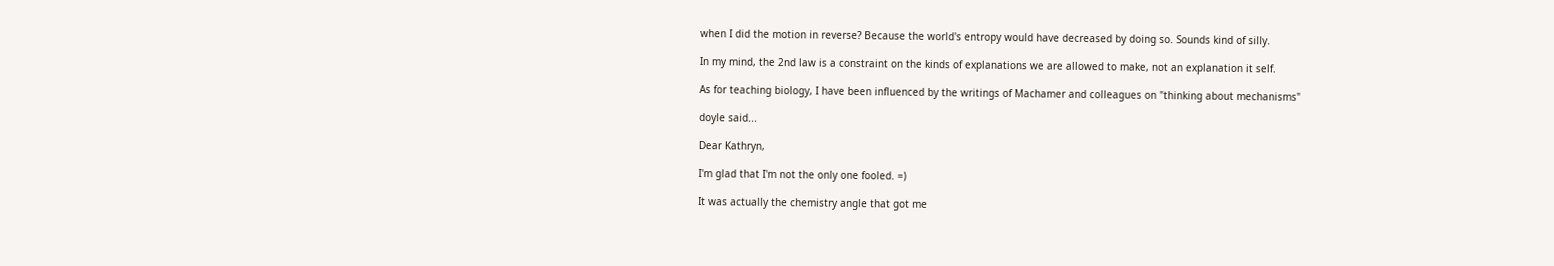when I did the motion in reverse? Because the world's entropy would have decreased by doing so. Sounds kind of silly.

In my mind, the 2nd law is a constraint on the kinds of explanations we are allowed to make, not an explanation it self.

As for teaching biology, I have been influenced by the writings of Machamer and colleagues on "thinking about mechanisms"

doyle said...

Dear Kathryn,

I'm glad that I'm not the only one fooled. =)

It was actually the chemistry angle that got me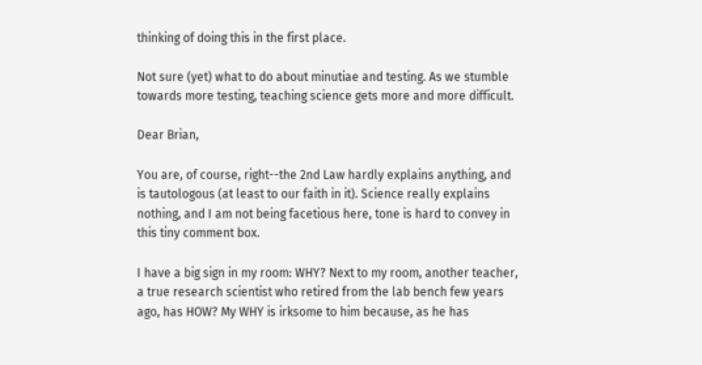thinking of doing this in the first place.

Not sure (yet) what to do about minutiae and testing. As we stumble towards more testing, teaching science gets more and more difficult.

Dear Brian,

You are, of course, right--the 2nd Law hardly explains anything, and is tautologous (at least to our faith in it). Science really explains nothing, and I am not being facetious here, tone is hard to convey in this tiny comment box.

I have a big sign in my room: WHY? Next to my room, another teacher, a true research scientist who retired from the lab bench few years ago, has HOW? My WHY is irksome to him because, as he has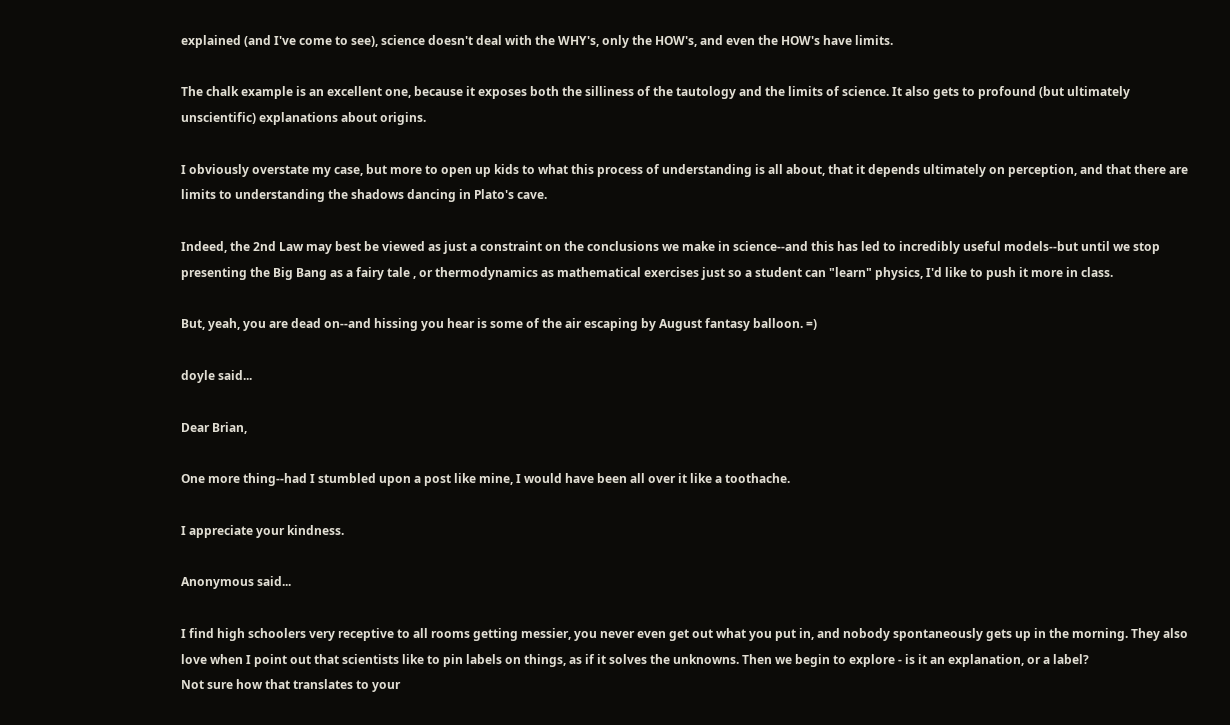explained (and I've come to see), science doesn't deal with the WHY's, only the HOW's, and even the HOW's have limits.

The chalk example is an excellent one, because it exposes both the silliness of the tautology and the limits of science. It also gets to profound (but ultimately unscientific) explanations about origins.

I obviously overstate my case, but more to open up kids to what this process of understanding is all about, that it depends ultimately on perception, and that there are limits to understanding the shadows dancing in Plato's cave.

Indeed, the 2nd Law may best be viewed as just a constraint on the conclusions we make in science--and this has led to incredibly useful models--but until we stop presenting the Big Bang as a fairy tale , or thermodynamics as mathematical exercises just so a student can "learn" physics, I'd like to push it more in class.

But, yeah, you are dead on--and hissing you hear is some of the air escaping by August fantasy balloon. =)

doyle said...

Dear Brian,

One more thing--had I stumbled upon a post like mine, I would have been all over it like a toothache.

I appreciate your kindness.

Anonymous said...

I find high schoolers very receptive to all rooms getting messier, you never even get out what you put in, and nobody spontaneously gets up in the morning. They also love when I point out that scientists like to pin labels on things, as if it solves the unknowns. Then we begin to explore - is it an explanation, or a label?
Not sure how that translates to your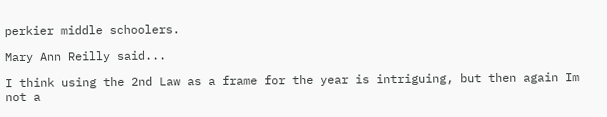perkier middle schoolers.

Mary Ann Reilly said...

I think using the 2nd Law as a frame for the year is intriguing, but then again Im not a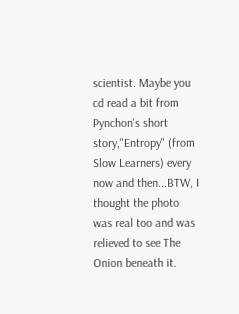scientist. Maybe you cd read a bit from Pynchon's short story,"Entropy" (from Slow Learners) every now and then...BTW, I thought the photo was real too and was relieved to see The Onion beneath it.